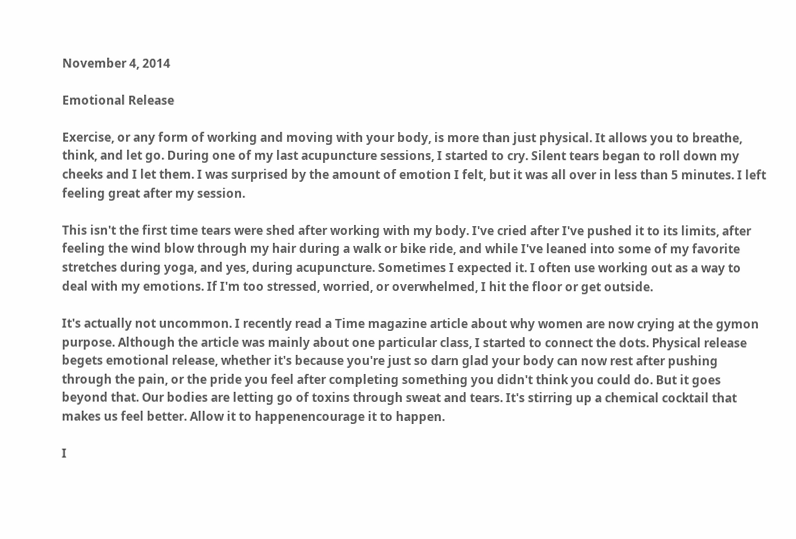November 4, 2014

Emotional Release

Exercise, or any form of working and moving with your body, is more than just physical. It allows you to breathe, think, and let go. During one of my last acupuncture sessions, I started to cry. Silent tears began to roll down my cheeks and I let them. I was surprised by the amount of emotion I felt, but it was all over in less than 5 minutes. I left feeling great after my session.

This isn't the first time tears were shed after working with my body. I've cried after I've pushed it to its limits, after feeling the wind blow through my hair during a walk or bike ride, and while I've leaned into some of my favorite stretches during yoga, and yes, during acupuncture. Sometimes I expected it. I often use working out as a way to deal with my emotions. If I'm too stressed, worried, or overwhelmed, I hit the floor or get outside.

It's actually not uncommon. I recently read a Time magazine article about why women are now crying at the gymon purpose. Although the article was mainly about one particular class, I started to connect the dots. Physical release begets emotional release, whether it's because you're just so darn glad your body can now rest after pushing through the pain, or the pride you feel after completing something you didn't think you could do. But it goes beyond that. Our bodies are letting go of toxins through sweat and tears. It's stirring up a chemical cocktail that makes us feel better. Allow it to happenencourage it to happen.

I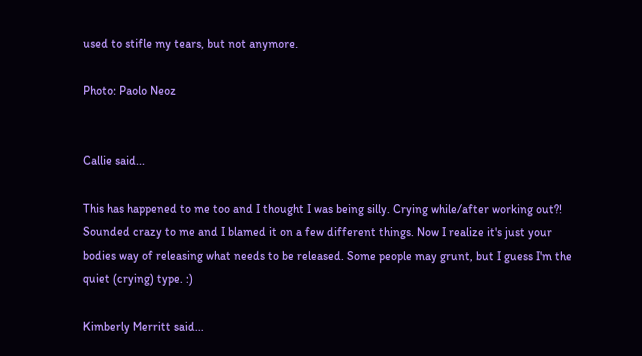used to stifle my tears, but not anymore.

Photo: Paolo Neoz


Callie said...

This has happened to me too and I thought I was being silly. Crying while/after working out?! Sounded crazy to me and I blamed it on a few different things. Now I realize it's just your bodies way of releasing what needs to be released. Some people may grunt, but I guess I'm the quiet (crying) type. :)

Kimberly Merritt said...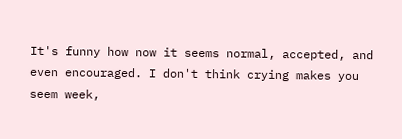It's funny how now it seems normal, accepted, and even encouraged. I don't think crying makes you seem week,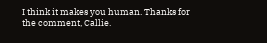I think it makes you human. Thanks for the comment, Callie.